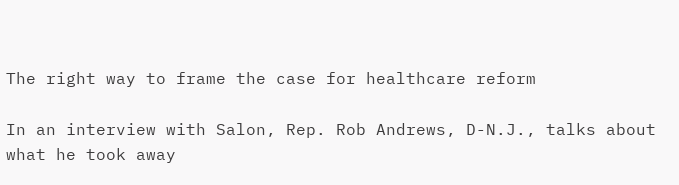The right way to frame the case for healthcare reform

In an interview with Salon, Rep. Rob Andrews, D-N.J., talks about what he took away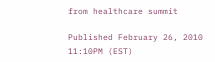from healthcare summit

Published February 26, 2010 11:10PM (EST)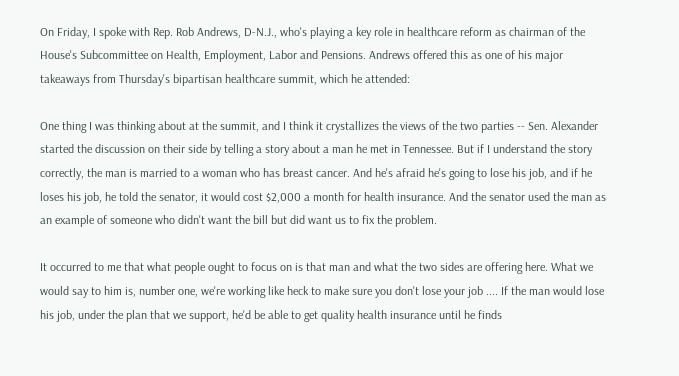On Friday, I spoke with Rep. Rob Andrews, D-N.J., who's playing a key role in healthcare reform as chairman of the House's Subcommittee on Health, Employment, Labor and Pensions. Andrews offered this as one of his major takeaways from Thursday's bipartisan healthcare summit, which he attended:

One thing I was thinking about at the summit, and I think it crystallizes the views of the two parties -- Sen. Alexander started the discussion on their side by telling a story about a man he met in Tennessee. But if I understand the story correctly, the man is married to a woman who has breast cancer. And he's afraid he's going to lose his job, and if he loses his job, he told the senator, it would cost $2,000 a month for health insurance. And the senator used the man as an example of someone who didn't want the bill but did want us to fix the problem.

It occurred to me that what people ought to focus on is that man and what the two sides are offering here. What we would say to him is, number one, we're working like heck to make sure you don't lose your job .... If the man would lose his job, under the plan that we support, he'd be able to get quality health insurance until he finds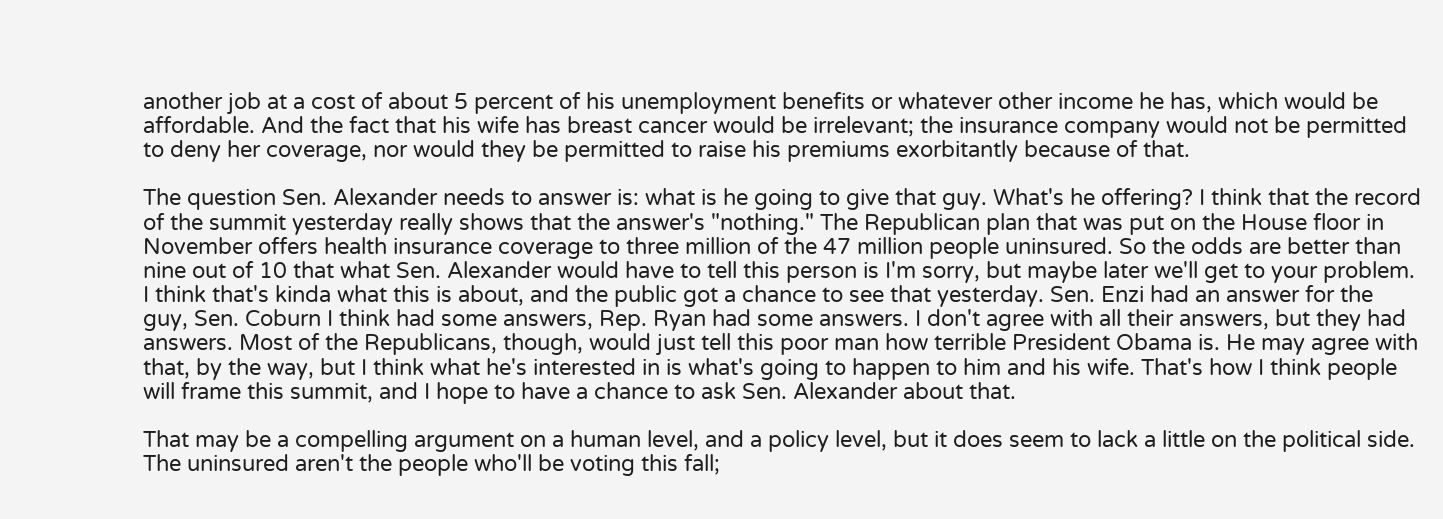another job at a cost of about 5 percent of his unemployment benefits or whatever other income he has, which would be affordable. And the fact that his wife has breast cancer would be irrelevant; the insurance company would not be permitted to deny her coverage, nor would they be permitted to raise his premiums exorbitantly because of that.

The question Sen. Alexander needs to answer is: what is he going to give that guy. What's he offering? I think that the record of the summit yesterday really shows that the answer's "nothing." The Republican plan that was put on the House floor in November offers health insurance coverage to three million of the 47 million people uninsured. So the odds are better than nine out of 10 that what Sen. Alexander would have to tell this person is I'm sorry, but maybe later we'll get to your problem. I think that's kinda what this is about, and the public got a chance to see that yesterday. Sen. Enzi had an answer for the guy, Sen. Coburn I think had some answers, Rep. Ryan had some answers. I don't agree with all their answers, but they had answers. Most of the Republicans, though, would just tell this poor man how terrible President Obama is. He may agree with that, by the way, but I think what he's interested in is what's going to happen to him and his wife. That's how I think people will frame this summit, and I hope to have a chance to ask Sen. Alexander about that.

That may be a compelling argument on a human level, and a policy level, but it does seem to lack a little on the political side. The uninsured aren't the people who'll be voting this fall;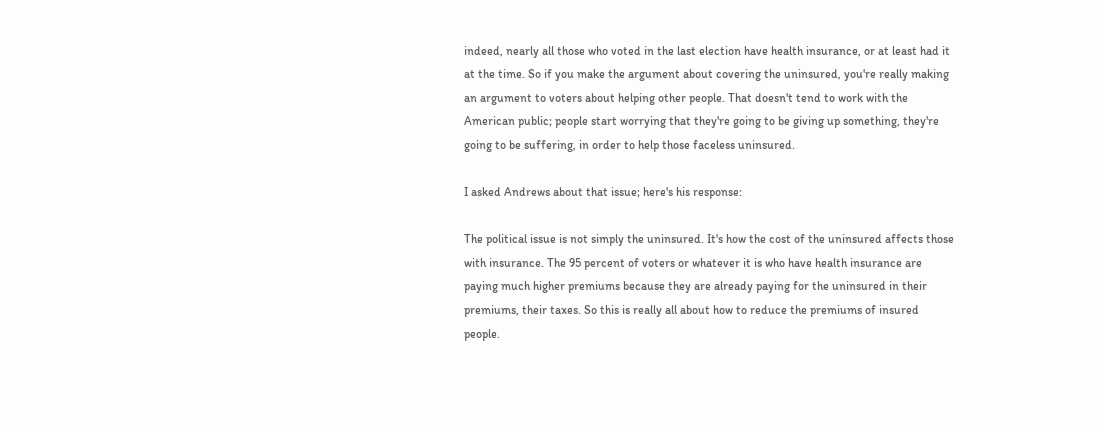indeed, nearly all those who voted in the last election have health insurance, or at least had it at the time. So if you make the argument about covering the uninsured, you're really making an argument to voters about helping other people. That doesn't tend to work with the American public; people start worrying that they're going to be giving up something, they're going to be suffering, in order to help those faceless uninsured.

I asked Andrews about that issue; here's his response:

The political issue is not simply the uninsured. It's how the cost of the uninsured affects those with insurance. The 95 percent of voters or whatever it is who have health insurance are paying much higher premiums because they are already paying for the uninsured in their premiums, their taxes. So this is really all about how to reduce the premiums of insured people.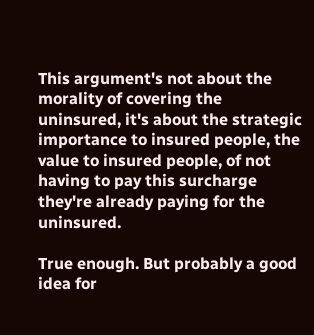This argument's not about the morality of covering the uninsured, it's about the strategic importance to insured people, the value to insured people, of not having to pay this surcharge they're already paying for the uninsured.

True enough. But probably a good idea for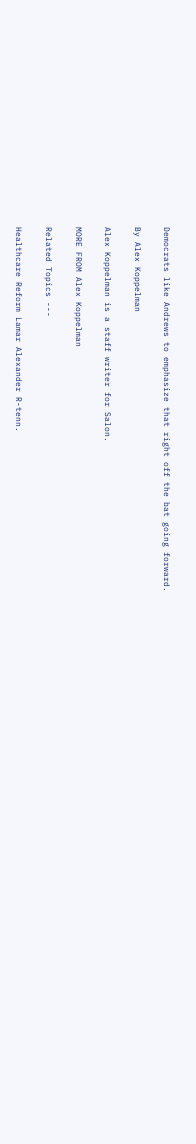Democrats like Andrews to emphasize that right off the bat going forward.

By Alex Koppelman

Alex Koppelman is a staff writer for Salon.

MORE FROM Alex Koppelman

Related Topics ---

Healthcare Reform Lamar Alexander R-tenn.